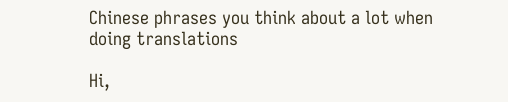Chinese phrases you think about a lot when doing translations

Hi,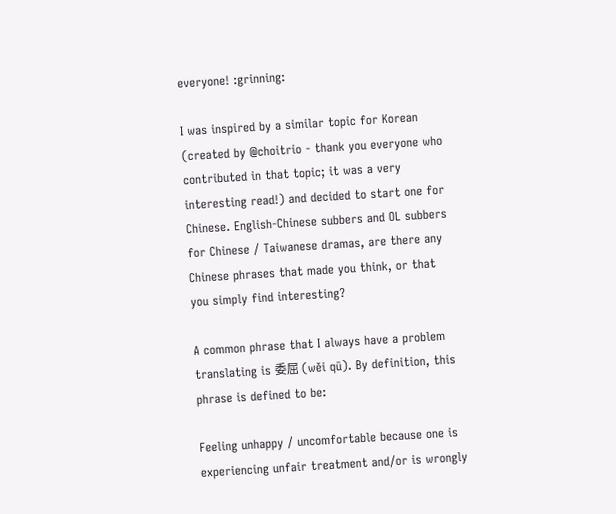everyone! :grinning:

I was inspired by a similar topic for Korean (created by @choitrio - thank you everyone who contributed in that topic; it was a very interesting read!) and decided to start one for Chinese. English-Chinese subbers and OL subbers for Chinese / Taiwanese dramas, are there any Chinese phrases that made you think, or that you simply find interesting?

A common phrase that I always have a problem translating is 委屈 (wěi qū). By definition, this phrase is defined to be:

Feeling unhappy / uncomfortable because one is experiencing unfair treatment and/or is wrongly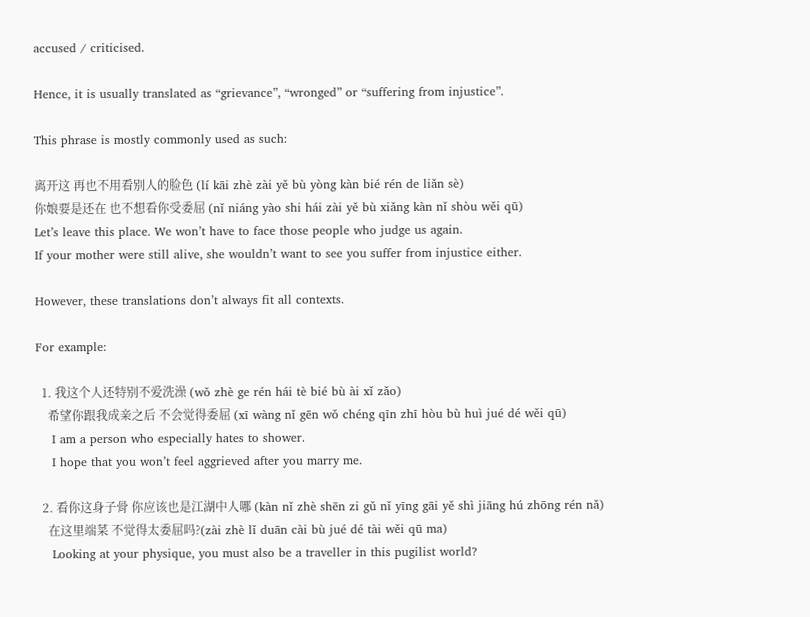accused / criticised.

Hence, it is usually translated as “grievance”, “wronged” or “suffering from injustice”.

This phrase is mostly commonly used as such:

离开这 再也不用看别人的脸色 (lí kāi zhè zài yě bù yòng kàn bié rén de liǎn sè)
你娘要是还在 也不想看你受委屈 (nǐ niáng yào shi hái zài yě bù xiǎng kàn nǐ shòu wěi qū)
Let’s leave this place. We won’t have to face those people who judge us again.
If your mother were still alive, she wouldn’t want to see you suffer from injustice either.

However, these translations don’t always fit all contexts.

For example:

  1. 我这个人还特别不爱洗澡 (wǒ zhè ge rén hái tè bié bù ài xǐ zǎo)
    希望你跟我成亲之后 不会觉得委屈 (xī wàng nǐ gēn wǒ chéng qīn zhī hòu bù huì jué dé wěi qū)
    I am a person who especially hates to shower.
    I hope that you won’t feel aggrieved after you marry me.

  2. 看你这身子骨 你应该也是江湖中人哪 (kàn nǐ zhè shēn zi gǔ nǐ yīng gāi yě shì jiāng hú zhōng rén nǎ)
    在这里端菜 不觉得太委屈吗?(zài zhè lǐ duān cài bù jué dé tài wěi qū ma)
    Looking at your physique, you must also be a traveller in this pugilist world?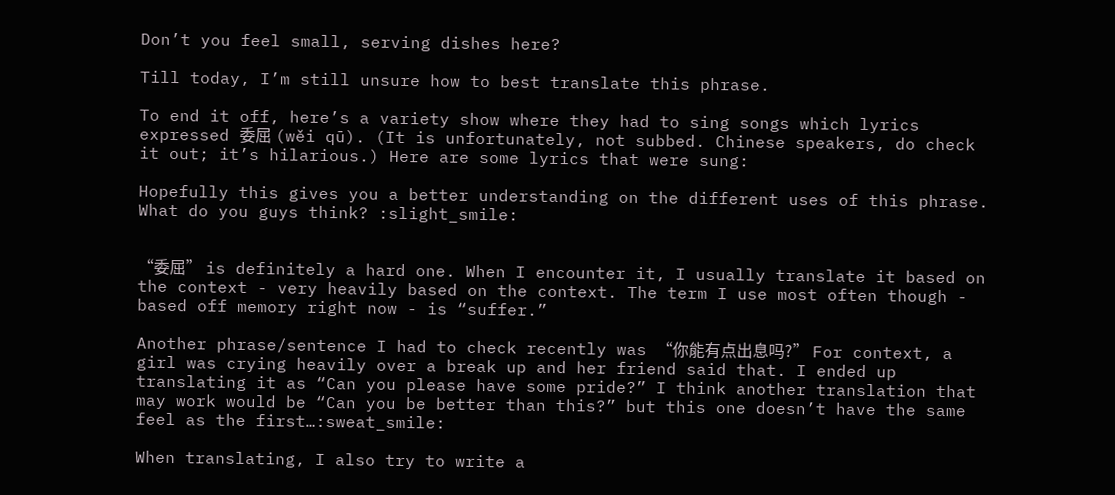Don’t you feel small, serving dishes here?

Till today, I’m still unsure how to best translate this phrase.

To end it off, here’s a variety show where they had to sing songs which lyrics expressed 委屈 (wěi qū). (It is unfortunately, not subbed. Chinese speakers, do check it out; it’s hilarious.) Here are some lyrics that were sung:

Hopefully this gives you a better understanding on the different uses of this phrase. What do you guys think? :slight_smile:


“委屈” is definitely a hard one. When I encounter it, I usually translate it based on the context - very heavily based on the context. The term I use most often though - based off memory right now - is “suffer.”

Another phrase/sentence I had to check recently was “你能有点出息吗?” For context, a girl was crying heavily over a break up and her friend said that. I ended up translating it as “Can you please have some pride?” I think another translation that may work would be “Can you be better than this?” but this one doesn’t have the same feel as the first…:sweat_smile:

When translating, I also try to write a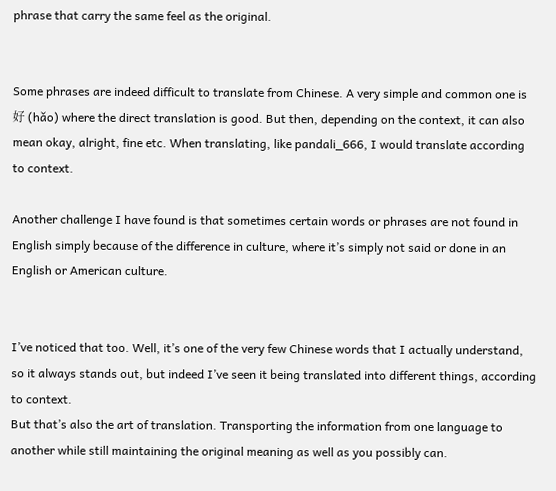phrase that carry the same feel as the original.


Some phrases are indeed difficult to translate from Chinese. A very simple and common one is 好 (hǎo) where the direct translation is good. But then, depending on the context, it can also mean okay, alright, fine etc. When translating, like pandali_666, I would translate according to context.

Another challenge I have found is that sometimes certain words or phrases are not found in English simply because of the difference in culture, where it’s simply not said or done in an English or American culture.


I’ve noticed that too. Well, it’s one of the very few Chinese words that I actually understand, so it always stands out, but indeed I’ve seen it being translated into different things, according to context.
But that’s also the art of translation. Transporting the information from one language to another while still maintaining the original meaning as well as you possibly can.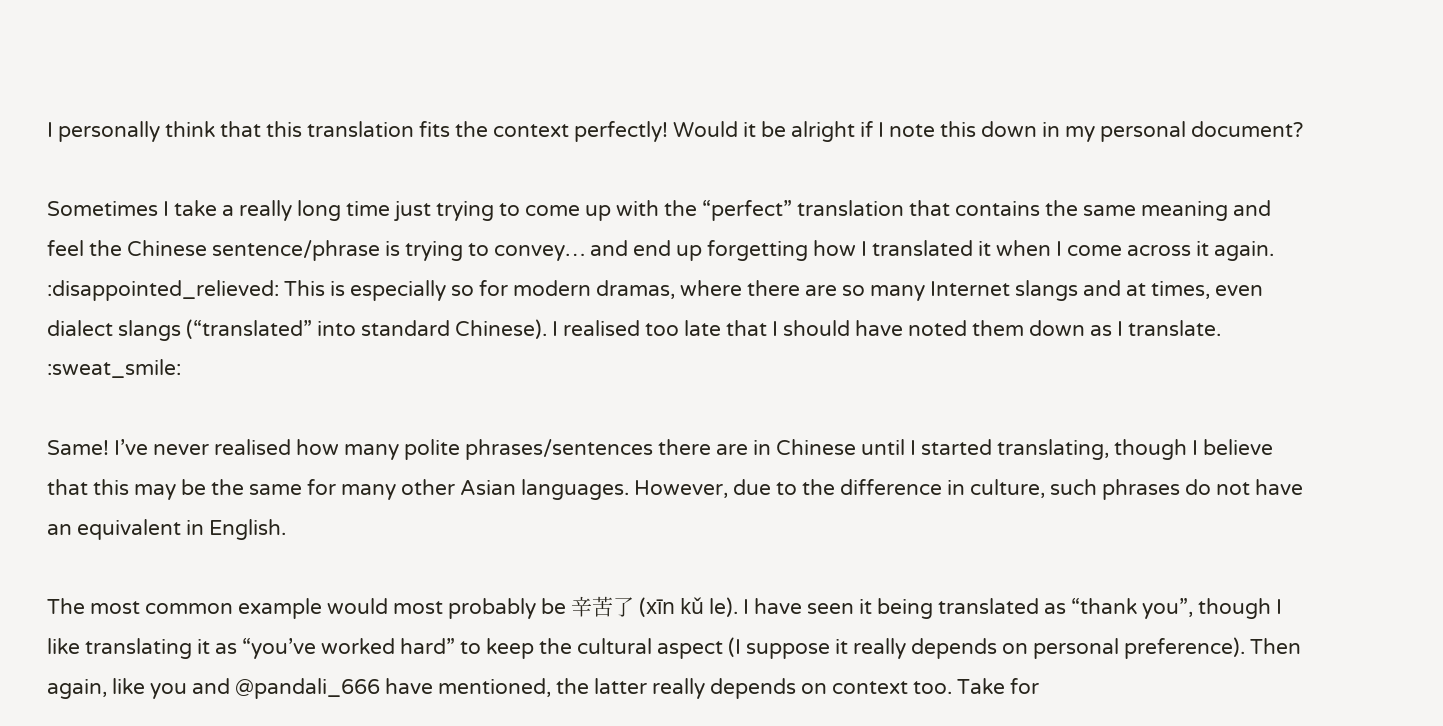I personally think that this translation fits the context perfectly! Would it be alright if I note this down in my personal document?

Sometimes I take a really long time just trying to come up with the “perfect” translation that contains the same meaning and feel the Chinese sentence/phrase is trying to convey… and end up forgetting how I translated it when I come across it again. :disappointed_relieved: This is especially so for modern dramas, where there are so many Internet slangs and at times, even dialect slangs (“translated” into standard Chinese). I realised too late that I should have noted them down as I translate. :sweat_smile:

Same! I’ve never realised how many polite phrases/sentences there are in Chinese until I started translating, though I believe that this may be the same for many other Asian languages. However, due to the difference in culture, such phrases do not have an equivalent in English.

The most common example would most probably be 辛苦了 (xīn kǔ le). I have seen it being translated as “thank you”, though I like translating it as “you’ve worked hard” to keep the cultural aspect (I suppose it really depends on personal preference). Then again, like you and @pandali_666 have mentioned, the latter really depends on context too. Take for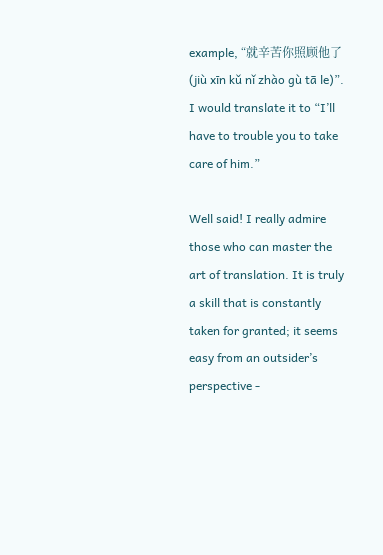example, “就辛苦你照顾他了 (jiù xīn kǔ nǐ zhào gù tā le)”. I would translate it to “I’ll have to trouble you to take care of him.”

Well said! I really admire those who can master the art of translation. It is truly a skill that is constantly taken for granted; it seems easy from an outsider’s perspective -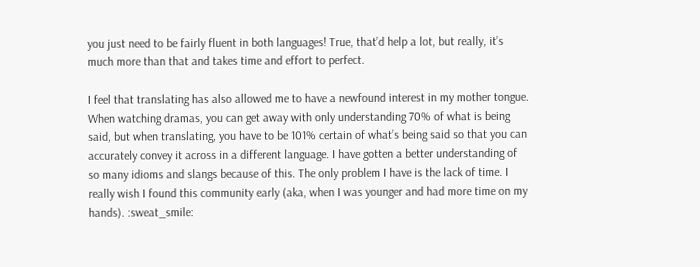you just need to be fairly fluent in both languages! True, that’d help a lot, but really, it’s much more than that and takes time and effort to perfect.

I feel that translating has also allowed me to have a newfound interest in my mother tongue. When watching dramas, you can get away with only understanding 70% of what is being said, but when translating, you have to be 101% certain of what’s being said so that you can accurately convey it across in a different language. I have gotten a better understanding of so many idioms and slangs because of this. The only problem I have is the lack of time. I really wish I found this community early (aka, when I was younger and had more time on my hands). :sweat_smile: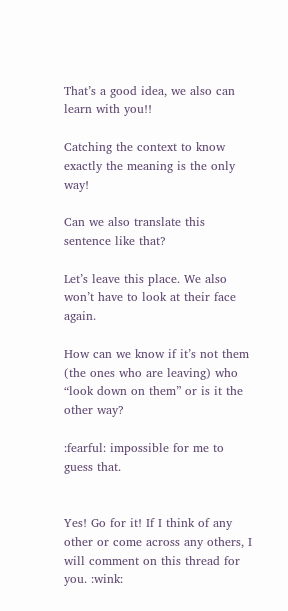That’s a good idea, we also can learn with you!!

Catching the context to know exactly the meaning is the only way!

Can we also translate this sentence like that?

Let’s leave this place. We also won’t have to look at their face again.

How can we know if it’s not them (the ones who are leaving) who “look down on them” or is it the other way?

:fearful: impossible for me to guess that.


Yes! Go for it! If I think of any other or come across any others, I will comment on this thread for you. :wink: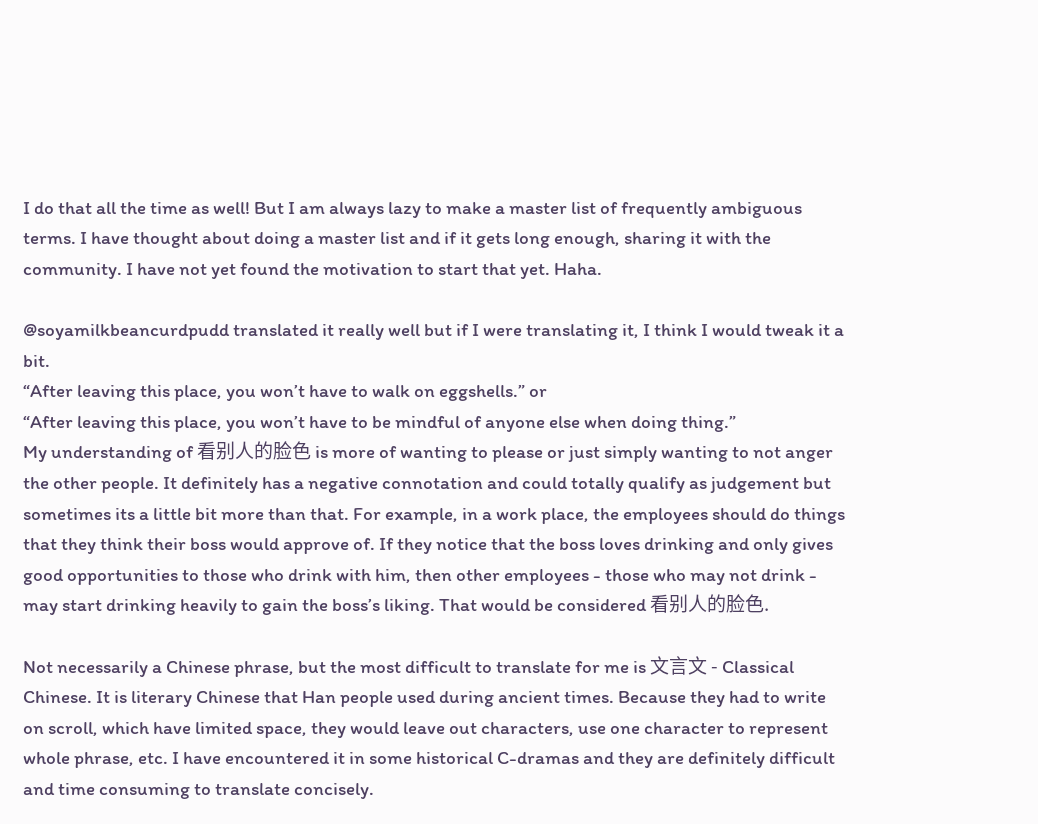I do that all the time as well! But I am always lazy to make a master list of frequently ambiguous terms. I have thought about doing a master list and if it gets long enough, sharing it with the community. I have not yet found the motivation to start that yet. Haha.

@soyamilkbeancurdpudd translated it really well but if I were translating it, I think I would tweak it a bit.
“After leaving this place, you won’t have to walk on eggshells.” or
“After leaving this place, you won’t have to be mindful of anyone else when doing thing.”
My understanding of 看别人的脸色 is more of wanting to please or just simply wanting to not anger the other people. It definitely has a negative connotation and could totally qualify as judgement but sometimes its a little bit more than that. For example, in a work place, the employees should do things that they think their boss would approve of. If they notice that the boss loves drinking and only gives good opportunities to those who drink with him, then other employees - those who may not drink - may start drinking heavily to gain the boss’s liking. That would be considered 看别人的脸色.

Not necessarily a Chinese phrase, but the most difficult to translate for me is 文言文 - Classical Chinese. It is literary Chinese that Han people used during ancient times. Because they had to write on scroll, which have limited space, they would leave out characters, use one character to represent whole phrase, etc. I have encountered it in some historical C-dramas and they are definitely difficult and time consuming to translate concisely.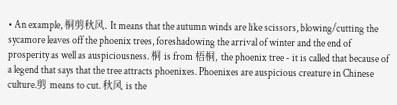• An example, 桐剪秋风. It means that the autumn winds are like scissors, blowing/cutting the sycamore leaves off the phoenix trees, foreshadowing the arrival of winter and the end of prosperity as well as auspiciousness. 桐 is from 梧桐, the phoenix tree - it is called that because of a legend that says that the tree attracts phoenixes. Phoenixes are auspicious creature in Chinese culture.剪 means to cut. 秋风 is the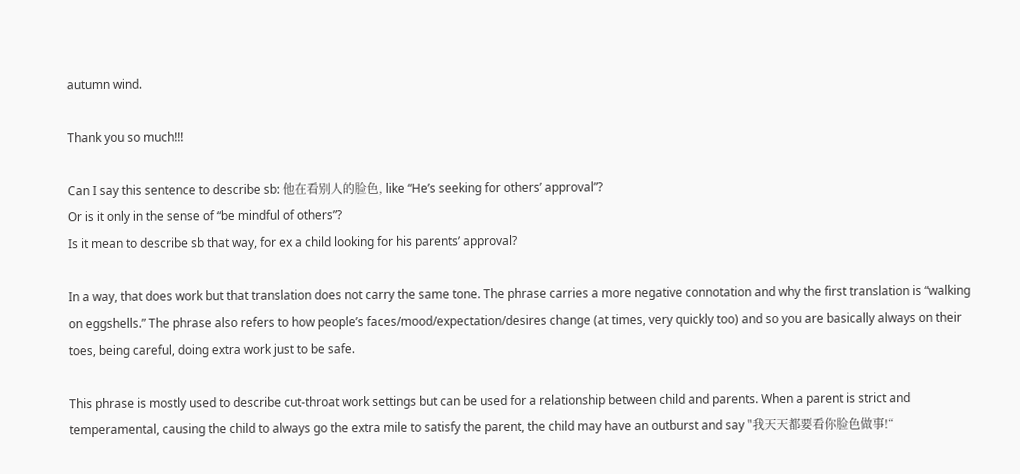autumn wind.

Thank you so much!!!

Can I say this sentence to describe sb: 他在看别人的脸色, like “He’s seeking for others’ approval”?
Or is it only in the sense of “be mindful of others”?
Is it mean to describe sb that way, for ex a child looking for his parents’ approval?

In a way, that does work but that translation does not carry the same tone. The phrase carries a more negative connotation and why the first translation is “walking on eggshells.” The phrase also refers to how people’s faces/mood/expectation/desires change (at times, very quickly too) and so you are basically always on their toes, being careful, doing extra work just to be safe.

This phrase is mostly used to describe cut-throat work settings but can be used for a relationship between child and parents. When a parent is strict and temperamental, causing the child to always go the extra mile to satisfy the parent, the child may have an outburst and say "我天天都要看你脸色做事!“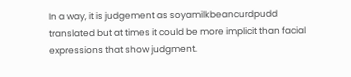In a way, it is judgement as soyamilkbeancurdpudd translated but at times it could be more implicit than facial expressions that show judgment.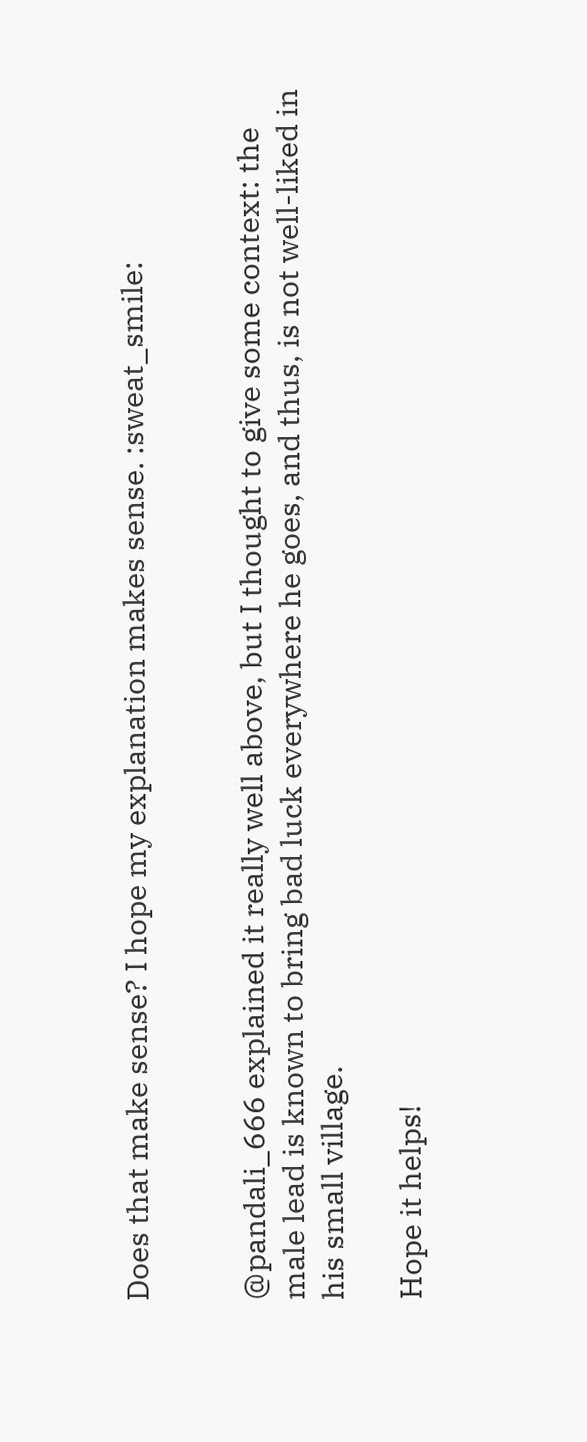Does that make sense? I hope my explanation makes sense. :sweat_smile:


@pandali_666 explained it really well above, but I thought to give some context: the male lead is known to bring bad luck everywhere he goes, and thus, is not well-liked in his small village.

Hope it helps!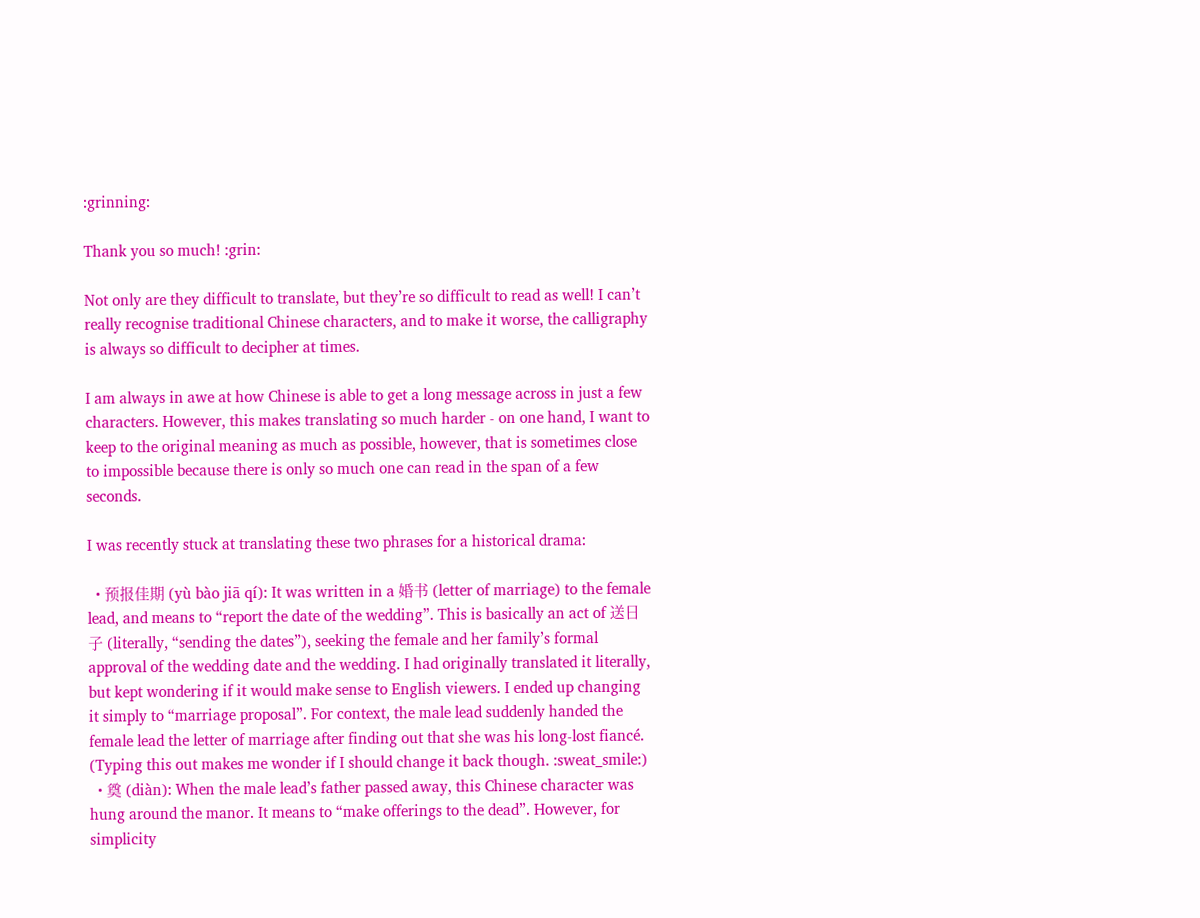:grinning:

Thank you so much! :grin:

Not only are they difficult to translate, but they’re so difficult to read as well! I can’t really recognise traditional Chinese characters, and to make it worse, the calligraphy is always so difficult to decipher at times.

I am always in awe at how Chinese is able to get a long message across in just a few characters. However, this makes translating so much harder - on one hand, I want to keep to the original meaning as much as possible, however, that is sometimes close to impossible because there is only so much one can read in the span of a few seconds.

I was recently stuck at translating these two phrases for a historical drama:

  • 预报佳期 (yù bào jiā qí): It was written in a 婚书 (letter of marriage) to the female lead, and means to “report the date of the wedding”. This is basically an act of 送日子 (literally, “sending the dates”), seeking the female and her family’s formal approval of the wedding date and the wedding. I had originally translated it literally, but kept wondering if it would make sense to English viewers. I ended up changing it simply to “marriage proposal”. For context, the male lead suddenly handed the female lead the letter of marriage after finding out that she was his long-lost fiancé. (Typing this out makes me wonder if I should change it back though. :sweat_smile:)
  • 奠 (diàn): When the male lead’s father passed away, this Chinese character was hung around the manor. It means to “make offerings to the dead”. However, for simplicity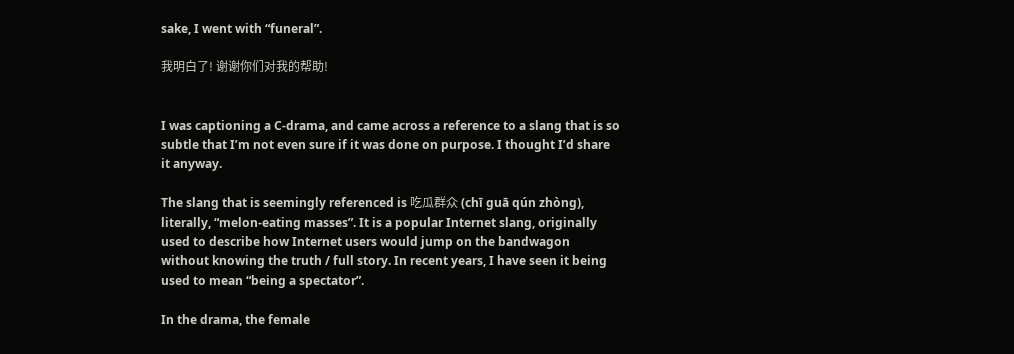sake, I went with “funeral”.

我明白了! 谢谢你们对我的帮助!


I was captioning a C-drama, and came across a reference to a slang that is so subtle that I’m not even sure if it was done on purpose. I thought I’d share it anyway.

The slang that is seemingly referenced is 吃瓜群众 (chī guā qún zhòng), literally, “melon-eating masses”. It is a popular Internet slang, originally used to describe how Internet users would jump on the bandwagon without knowing the truth / full story. In recent years, I have seen it being used to mean “being a spectator”.

In the drama, the female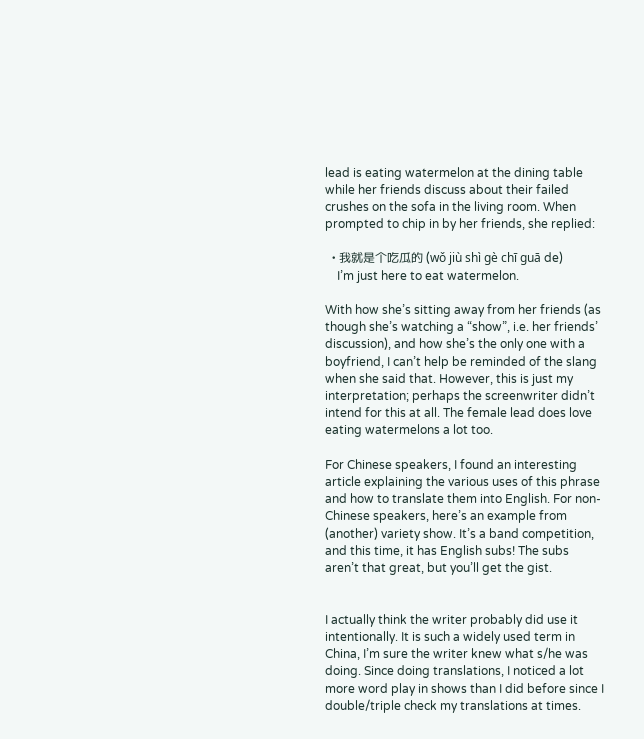lead is eating watermelon at the dining table while her friends discuss about their failed crushes on the sofa in the living room. When prompted to chip in by her friends, she replied:

  • 我就是个吃瓜的 (wǒ jiù shì gè chī guā de)
    I’m just here to eat watermelon.

With how she’s sitting away from her friends (as though she’s watching a “show”, i.e. her friends’ discussion), and how she’s the only one with a boyfriend, I can’t help be reminded of the slang when she said that. However, this is just my interpretation; perhaps the screenwriter didn’t intend for this at all. The female lead does love eating watermelons a lot too.

For Chinese speakers, I found an interesting article explaining the various uses of this phrase and how to translate them into English. For non-Chinese speakers, here’s an example from (another) variety show. It’s a band competition, and this time, it has English subs! The subs aren’t that great, but you’ll get the gist.


I actually think the writer probably did use it intentionally. It is such a widely used term in China, I’m sure the writer knew what s/he was doing. Since doing translations, I noticed a lot more word play in shows than I did before since I double/triple check my translations at times.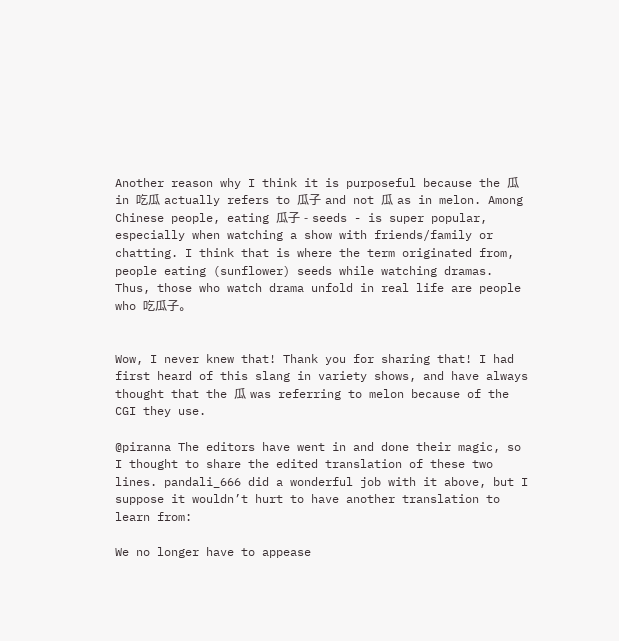Another reason why I think it is purposeful because the 瓜 in 吃瓜 actually refers to 瓜子 and not 瓜 as in melon. Among Chinese people, eating 瓜子 - seeds - is super popular, especially when watching a show with friends/family or chatting. I think that is where the term originated from, people eating (sunflower) seeds while watching dramas. Thus, those who watch drama unfold in real life are people who 吃瓜子。


Wow, I never knew that! Thank you for sharing that! I had first heard of this slang in variety shows, and have always thought that the 瓜 was referring to melon because of the CGI they use.

@piranna The editors have went in and done their magic, so I thought to share the edited translation of these two lines. pandali_666 did a wonderful job with it above, but I suppose it wouldn’t hurt to have another translation to learn from:

We no longer have to appease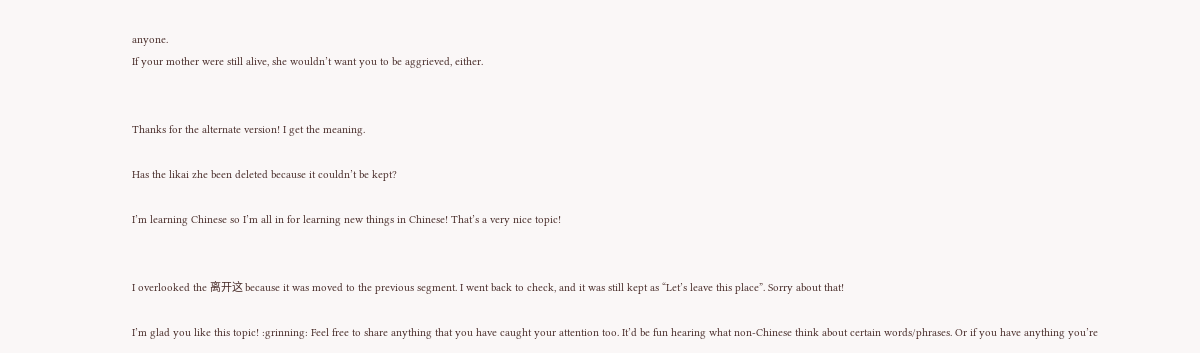anyone.
If your mother were still alive, she wouldn’t want you to be aggrieved, either.


Thanks for the alternate version! I get the meaning.

Has the likai zhe been deleted because it couldn’t be kept?

I’m learning Chinese so I’m all in for learning new things in Chinese! That’s a very nice topic!


I overlooked the 离开这 because it was moved to the previous segment. I went back to check, and it was still kept as “Let’s leave this place”. Sorry about that!

I’m glad you like this topic! :grinning: Feel free to share anything that you have caught your attention too. It’d be fun hearing what non-Chinese think about certain words/phrases. Or if you have anything you’re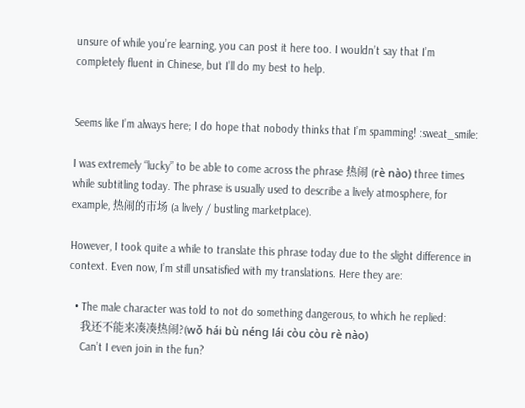unsure of while you’re learning, you can post it here too. I wouldn’t say that I’m completely fluent in Chinese, but I’ll do my best to help.


Seems like I’m always here; I do hope that nobody thinks that I’m spamming! :sweat_smile:

I was extremely “lucky” to be able to come across the phrase 热闹 (rè nào) three times while subtitling today. The phrase is usually used to describe a lively atmosphere, for example, 热闹的市场 (a lively / bustling marketplace).

However, I took quite a while to translate this phrase today due to the slight difference in context. Even now, I’m still unsatisfied with my translations. Here they are:

  • The male character was told to not do something dangerous, to which he replied:
    我还不能来凑凑热闹?(wǒ hái bù néng lái còu còu rè nào)
    Can’t I even join in the fun?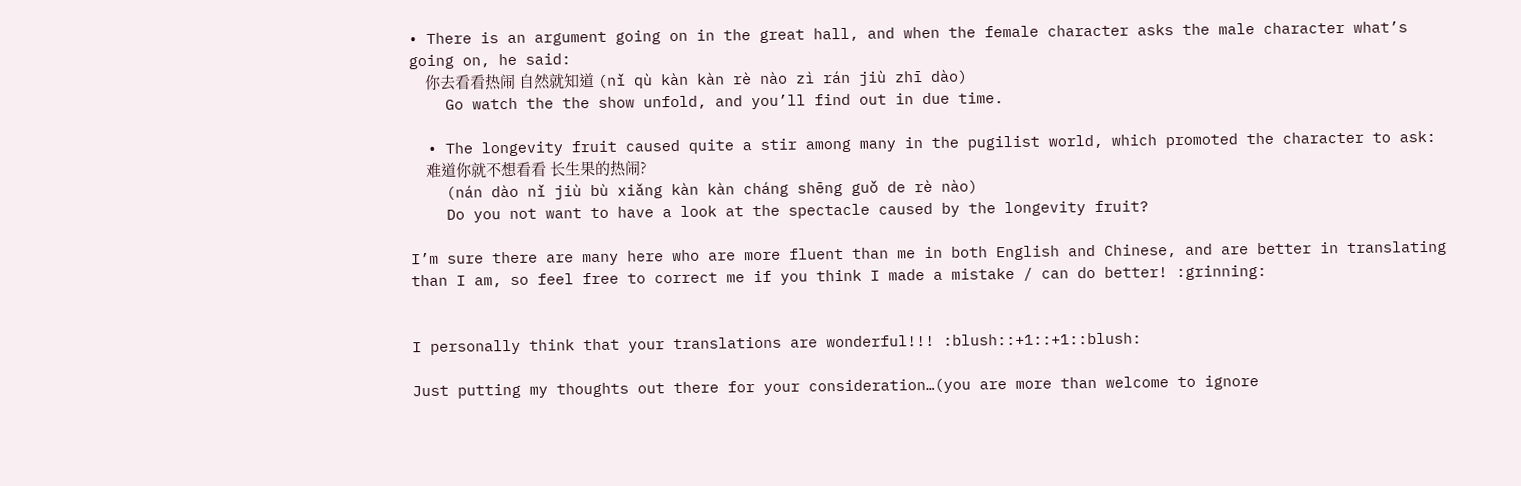• There is an argument going on in the great hall, and when the female character asks the male character what’s going on, he said:
    你去看看热闹 自然就知道 (nǐ qù kàn kàn rè nào zì rán jiù zhī dào)
    Go watch the the show unfold, and you’ll find out in due time.

  • The longevity fruit caused quite a stir among many in the pugilist world, which promoted the character to ask:
    难道你就不想看看 长生果的热闹?
    (nán dào nǐ jiù bù xiǎng kàn kàn cháng shēng guǒ de rè nào)
    Do you not want to have a look at the spectacle caused by the longevity fruit?

I’m sure there are many here who are more fluent than me in both English and Chinese, and are better in translating than I am, so feel free to correct me if you think I made a mistake / can do better! :grinning:


I personally think that your translations are wonderful!!! :blush::+1::+1::blush:

Just putting my thoughts out there for your consideration…(you are more than welcome to ignore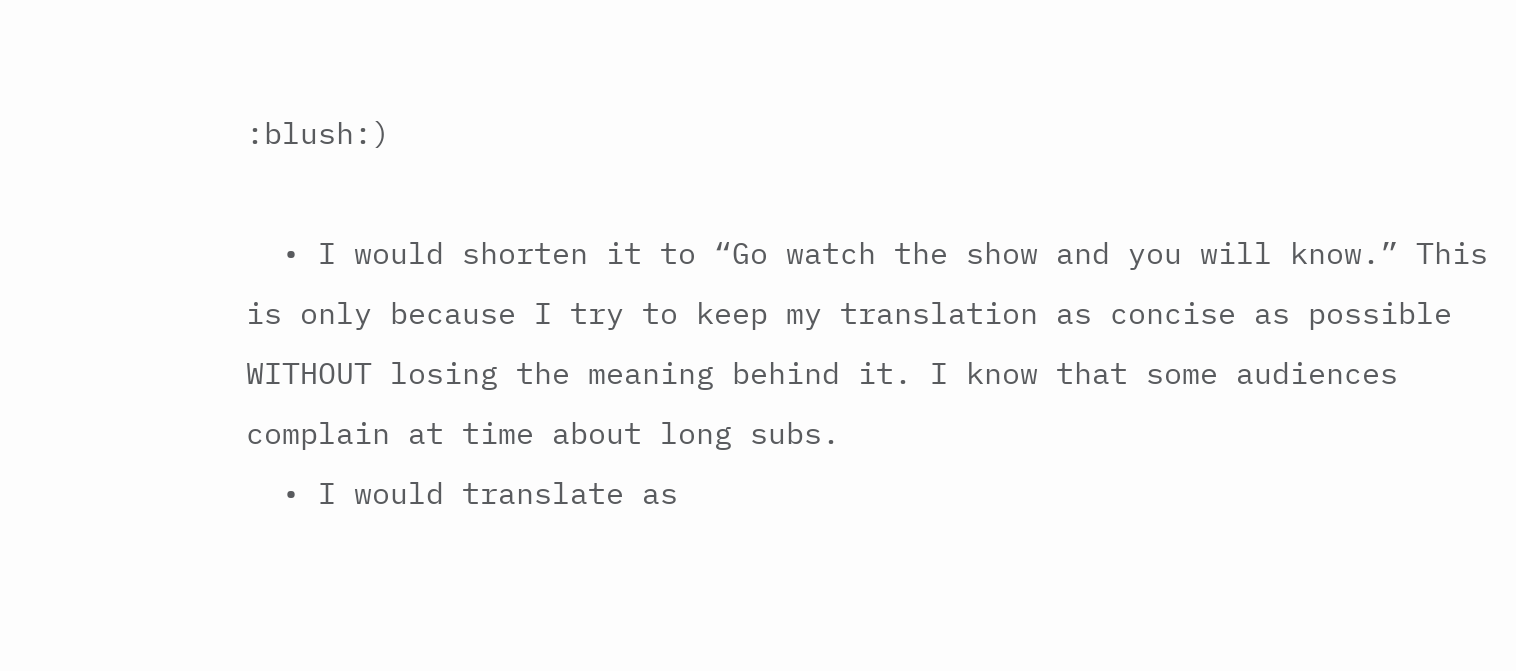:blush:)

  • I would shorten it to “Go watch the show and you will know.” This is only because I try to keep my translation as concise as possible WITHOUT losing the meaning behind it. I know that some audiences complain at time about long subs.
  • I would translate as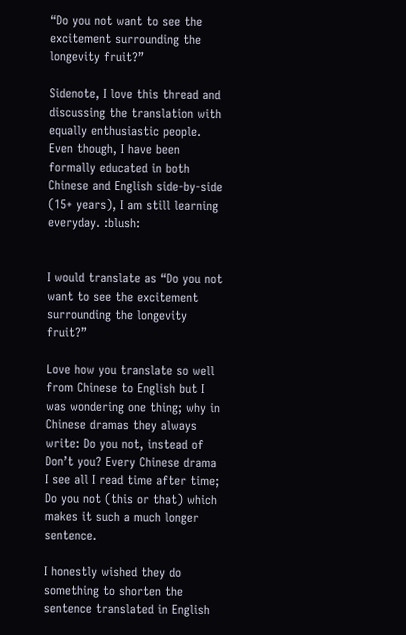“Do you not want to see the excitement surrounding the longevity fruit?”

Sidenote, I love this thread and discussing the translation with equally enthusiastic people. Even though, I have been formally educated in both Chinese and English side-by-side (15+ years), I am still learning everyday. :blush:


I would translate as “Do you not want to see the excitement surrounding the longevity fruit?”

Love how you translate so well from Chinese to English but I was wondering one thing; why in Chinese dramas they always write: Do you not, instead of Don’t you? Every Chinese drama I see all I read time after time; Do you not (this or that) which makes it such a much longer sentence.

I honestly wished they do something to shorten the sentence translated in English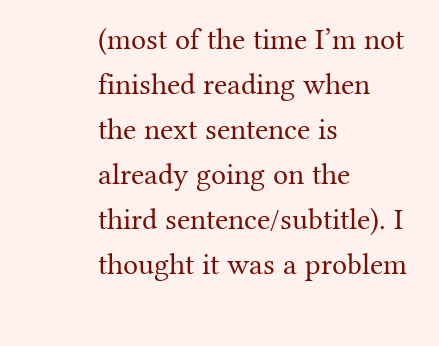(most of the time I’m not finished reading when the next sentence is already going on the third sentence/subtitle). I thought it was a problem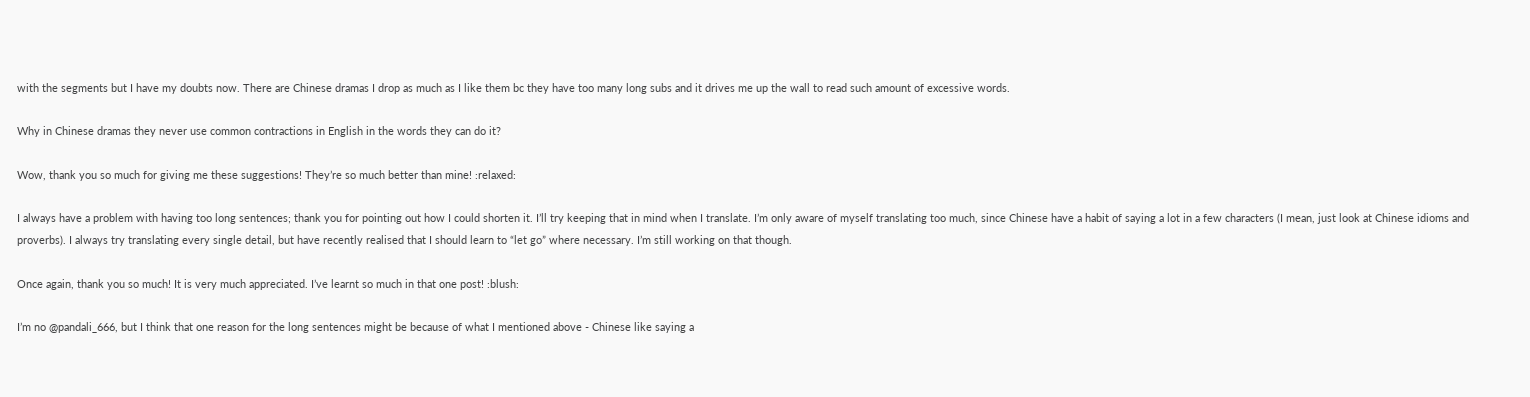with the segments but I have my doubts now. There are Chinese dramas I drop as much as I like them bc they have too many long subs and it drives me up the wall to read such amount of excessive words.

Why in Chinese dramas they never use common contractions in English in the words they can do it?

Wow, thank you so much for giving me these suggestions! They’re so much better than mine! :relaxed:

I always have a problem with having too long sentences; thank you for pointing out how I could shorten it. I’ll try keeping that in mind when I translate. I’m only aware of myself translating too much, since Chinese have a habit of saying a lot in a few characters (I mean, just look at Chinese idioms and proverbs). I always try translating every single detail, but have recently realised that I should learn to “let go” where necessary. I’m still working on that though.

Once again, thank you so much! It is very much appreciated. I’ve learnt so much in that one post! :blush:

I’m no @pandali_666, but I think that one reason for the long sentences might be because of what I mentioned above - Chinese like saying a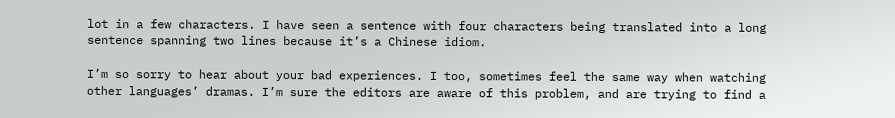lot in a few characters. I have seen a sentence with four characters being translated into a long sentence spanning two lines because it’s a Chinese idiom.

I’m so sorry to hear about your bad experiences. I too, sometimes feel the same way when watching other languages’ dramas. I’m sure the editors are aware of this problem, and are trying to find a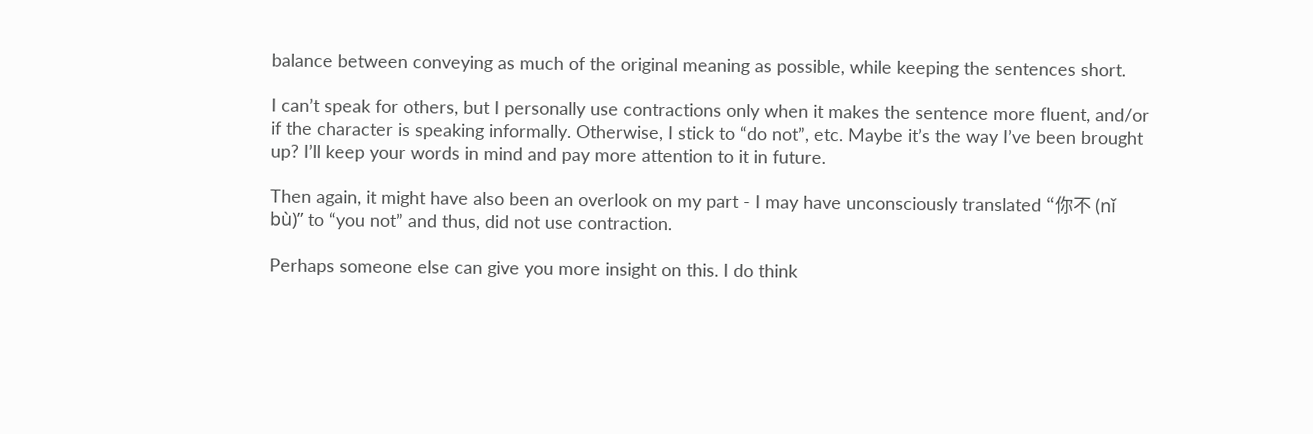balance between conveying as much of the original meaning as possible, while keeping the sentences short.

I can’t speak for others, but I personally use contractions only when it makes the sentence more fluent, and/or if the character is speaking informally. Otherwise, I stick to “do not”, etc. Maybe it’s the way I’ve been brought up? I’ll keep your words in mind and pay more attention to it in future.

Then again, it might have also been an overlook on my part - I may have unconsciously translated “你不 (nǐ bù)” to “you not” and thus, did not use contraction.

Perhaps someone else can give you more insight on this. I do think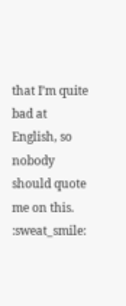that I’m quite bad at English, so nobody should quote me on this. :sweat_smile: